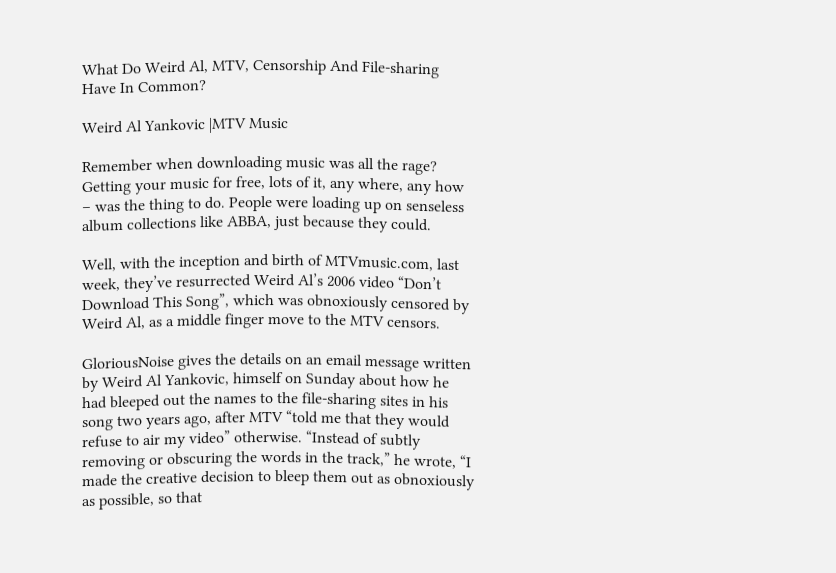What Do Weird Al, MTV, Censorship And File-sharing Have In Common?

Weird Al Yankovic |MTV Music

Remember when downloading music was all the rage? Getting your music for free, lots of it, any where, any how – was the thing to do. People were loading up on senseless album collections like ABBA, just because they could.

Well, with the inception and birth of MTVmusic.com, last week, they’ve resurrected Weird Al’s 2006 video “Don’t Download This Song”, which was obnoxiously censored by Weird Al, as a middle finger move to the MTV censors.

GloriousNoise gives the details on an email message written by Weird Al Yankovic, himself on Sunday about how he had bleeped out the names to the file-sharing sites in his song two years ago, after MTV “told me that they would refuse to air my video” otherwise. “Instead of subtly removing or obscuring the words in the track,” he wrote, “I made the creative decision to bleep them out as obnoxiously as possible, so that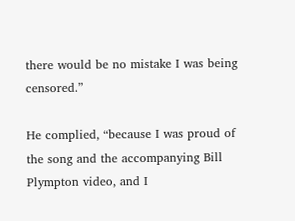there would be no mistake I was being censored.”

He complied, “because I was proud of the song and the accompanying Bill Plympton video, and I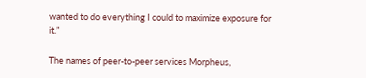wanted to do everything I could to maximize exposure for it.”

The names of peer-to-peer services Morpheus,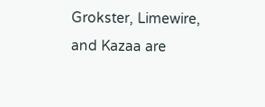Grokster, Limewire, and Kazaa are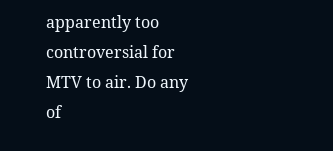apparently too controversial for MTV to air. Do any of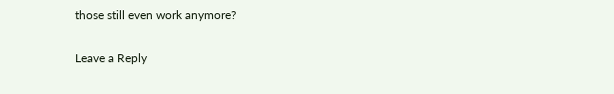those still even work anymore?

Leave a Reply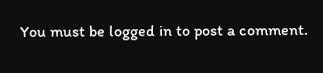You must be logged in to post a comment.